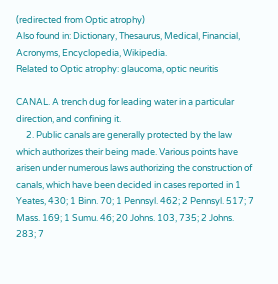(redirected from Optic atrophy)
Also found in: Dictionary, Thesaurus, Medical, Financial, Acronyms, Encyclopedia, Wikipedia.
Related to Optic atrophy: glaucoma, optic neuritis

CANAL. A trench dug for leading water in a particular direction, and confining it.
     2. Public canals are generally protected by the law which authorizes their being made. Various points have arisen under numerous laws authorizing the construction of canals, which have been decided in cases reported in 1 Yeates, 430; 1 Binn. 70; 1 Pennsyl. 462; 2 Pennsyl. 517; 7 Mass. 169; 1 Sumu. 46; 20 Johns. 103, 735; 2 Johns. 283; 7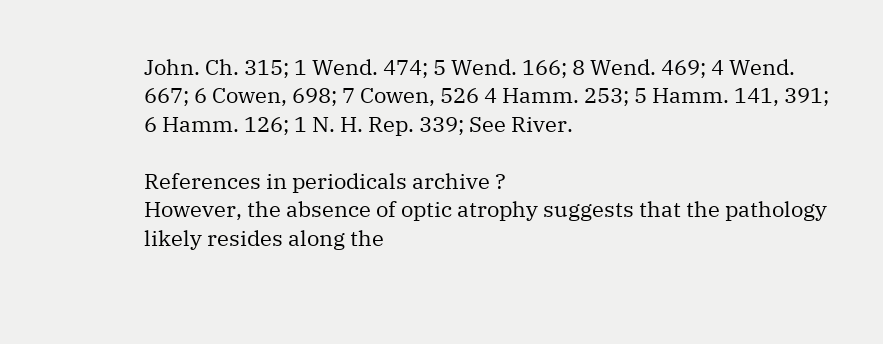John. Ch. 315; 1 Wend. 474; 5 Wend. 166; 8 Wend. 469; 4 Wend. 667; 6 Cowen, 698; 7 Cowen, 526 4 Hamm. 253; 5 Hamm. 141, 391; 6 Hamm. 126; 1 N. H. Rep. 339; See River.

References in periodicals archive ?
However, the absence of optic atrophy suggests that the pathology likely resides along the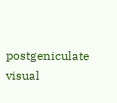postgeniculate visual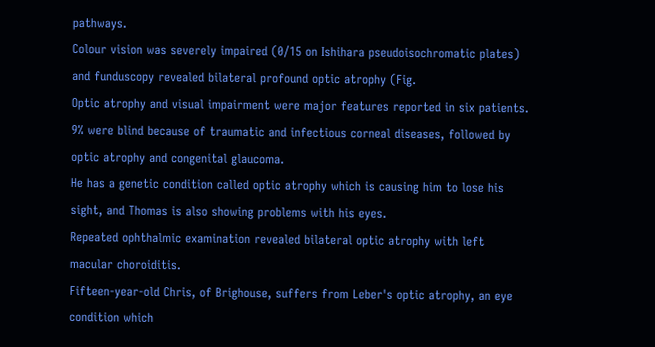pathways.
Colour vision was severely impaired (0/15 on Ishihara pseudoisochromatic plates) and funduscopy revealed bilateral profound optic atrophy (Fig.
Optic atrophy and visual impairment were major features reported in six patients.
9% were blind because of traumatic and infectious corneal diseases, followed by optic atrophy and congenital glaucoma.
He has a genetic condition called optic atrophy which is causing him to lose his sight, and Thomas is also showing problems with his eyes.
Repeated ophthalmic examination revealed bilateral optic atrophy with left macular choroiditis.
Fifteen-year-old Chris, of Brighouse, suffers from Leber's optic atrophy, an eye condition which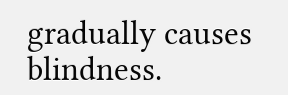gradually causes blindness.